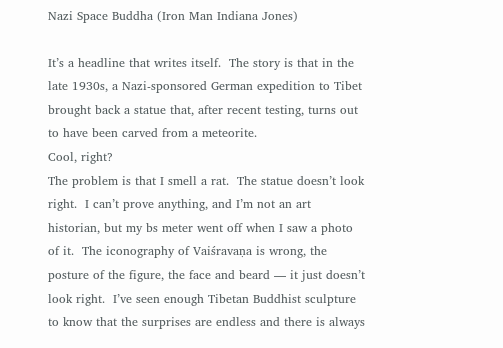Nazi Space Buddha (Iron Man Indiana Jones)

It’s a headline that writes itself.  The story is that in the late 1930s, a Nazi-sponsored German expedition to Tibet brought back a statue that, after recent testing, turns out to have been carved from a meteorite.
Cool, right?
The problem is that I smell a rat.  The statue doesn’t look right.  I can’t prove anything, and I’m not an art historian, but my bs meter went off when I saw a photo of it.  The iconography of Vaiśravaṇa is wrong, the posture of the figure, the face and beard — it just doesn’t look right.  I’ve seen enough Tibetan Buddhist sculpture to know that the surprises are endless and there is always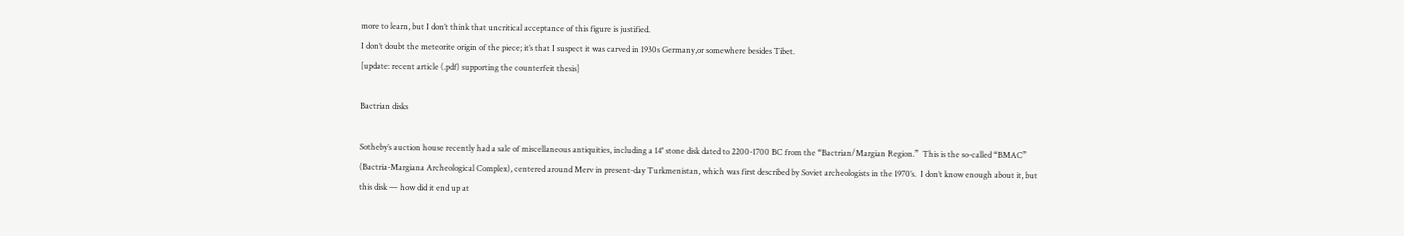more to learn, but I don’t think that uncritical acceptance of this figure is justified.
I don’t doubt the meteorite origin of the piece; it’s that I suspect it was carved in 1930s Germany,or somewhere besides Tibet.
[update: recent article (.pdf) supporting the counterfeit thesis]

Bactrian disks

Sotheby’s auction house recently had a sale of miscellaneous antiquities, including a 14″ stone disk dated to 2200-1700 BC from the “Bactrian/Margian Region.”  This is the so-called “BMAC” (Bactria-Margiana Archeological Complex), centered around Merv in present-day Turkmenistan, which was first described by Soviet archeologists in the 1970’s.  I don’t know enough about it, but this disk — how did it end up at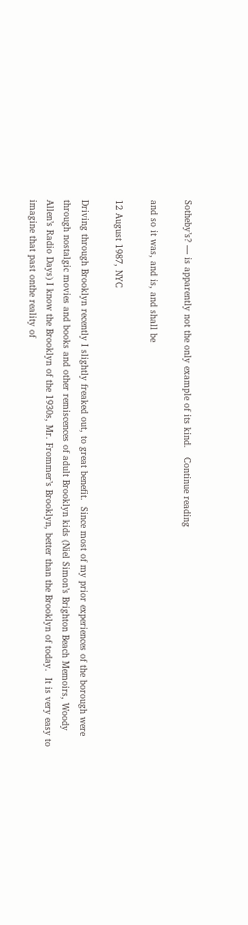Sotheby’s? — is apparently not the only example of its kind.   Continue reading

and so it was, and is, and shall be

12 August 1987, NYC

Driving through Brooklyn recently I slightly freaked out, to great benefit.  Since most of my prior experiences of the borough were through nostalgic movies and books and other remiscences of adult Brooklyn kids (Niel Simon’s Brighton Beach Memoirs, Woody Allen’s Radio Days) I know the Brooklyn of the 1930s, Mr. Frommer’s Brooklyn, better than the Brooklyn of today.  It is very easy to imagine that past onthe reality of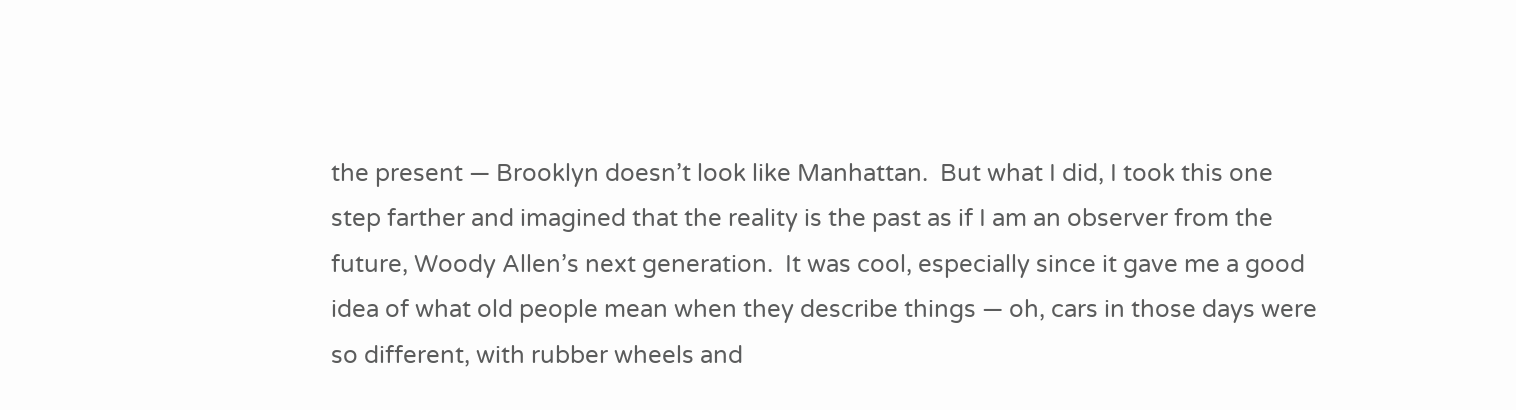the present — Brooklyn doesn’t look like Manhattan.  But what I did, I took this one step farther and imagined that the reality is the past as if I am an observer from the future, Woody Allen’s next generation.  It was cool, especially since it gave me a good idea of what old people mean when they describe things — oh, cars in those days were so different, with rubber wheels and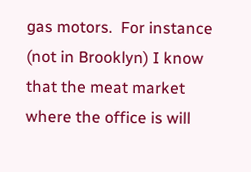gas motors.  For instance (not in Brooklyn) I know that the meat market where the office is will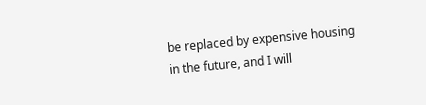be replaced by expensive housing in the future, and I will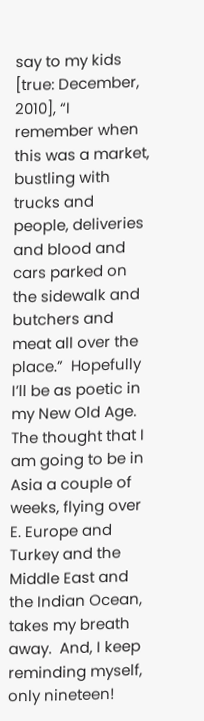say to my kids [true: December, 2010], “I remember when this was a market, bustling with trucks and people, deliveries and blood and cars parked on the sidewalk and butchers and meat all over the place.”  Hopefully I’ll be as poetic in my New Old Age.
The thought that I am going to be in Asia a couple of weeks, flying over E. Europe and Turkey and the Middle East and the Indian Ocean, takes my breath away.  And, I keep reminding myself, only nineteen!